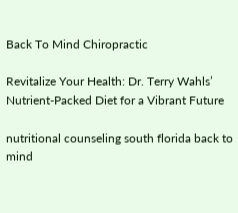Back To Mind Chiropractic

Revitalize Your Health: Dr. Terry Wahls’ Nutrient-Packed Diet for a Vibrant Future

nutritional counseling south florida back to mind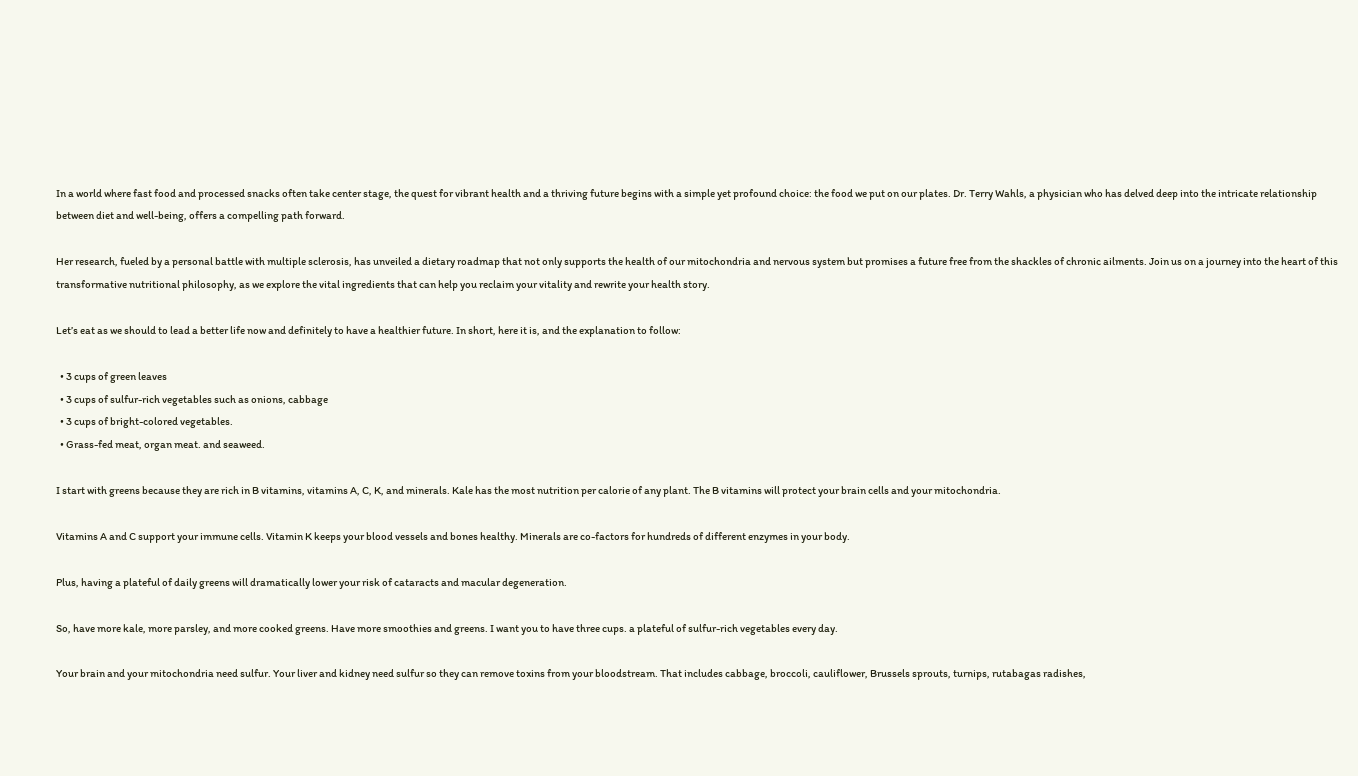In a world where fast food and processed snacks often take center stage, the quest for vibrant health and a thriving future begins with a simple yet profound choice: the food we put on our plates. Dr. Terry Wahls, a physician who has delved deep into the intricate relationship between diet and well-being, offers a compelling path forward.

Her research, fueled by a personal battle with multiple sclerosis, has unveiled a dietary roadmap that not only supports the health of our mitochondria and nervous system but promises a future free from the shackles of chronic ailments. Join us on a journey into the heart of this transformative nutritional philosophy, as we explore the vital ingredients that can help you reclaim your vitality and rewrite your health story.

Let’s eat as we should to lead a better life now and definitely to have a healthier future. In short, here it is, and the explanation to follow:

  • 3 cups of green leaves
  • 3 cups of sulfur-rich vegetables such as onions, cabbage
  • 3 cups of bright-colored vegetables.
  • Grass-fed meat, organ meat. and seaweed.

I start with greens because they are rich in B vitamins, vitamins A, C, K, and minerals. Kale has the most nutrition per calorie of any plant. The B vitamins will protect your brain cells and your mitochondria.

Vitamins A and C support your immune cells. Vitamin K keeps your blood vessels and bones healthy. Minerals are co-factors for hundreds of different enzymes in your body.

Plus, having a plateful of daily greens will dramatically lower your risk of cataracts and macular degeneration.

So, have more kale, more parsley, and more cooked greens. Have more smoothies and greens. I want you to have three cups. a plateful of sulfur-rich vegetables every day.

Your brain and your mitochondria need sulfur. Your liver and kidney need sulfur so they can remove toxins from your bloodstream. That includes cabbage, broccoli, cauliflower, Brussels sprouts, turnips, rutabagas radishes,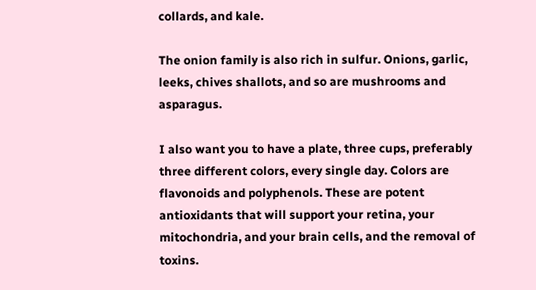collards, and kale.

The onion family is also rich in sulfur. Onions, garlic, leeks, chives shallots, and so are mushrooms and asparagus.

I also want you to have a plate, three cups, preferably three different colors, every single day. Colors are flavonoids and polyphenols. These are potent antioxidants that will support your retina, your mitochondria, and your brain cells, and the removal of toxins.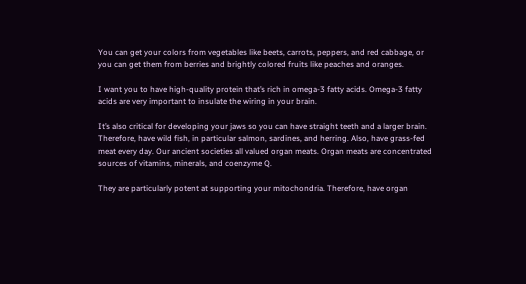You can get your colors from vegetables like beets, carrots, peppers, and red cabbage, or you can get them from berries and brightly colored fruits like peaches and oranges.

I want you to have high-quality protein that’s rich in omega-3 fatty acids. Omega-3 fatty acids are very important to insulate the wiring in your brain.

It’s also critical for developing your jaws so you can have straight teeth and a larger brain. Therefore, have wild fish, in particular salmon, sardines, and herring. Also, have grass-fed meat every day. Our ancient societies all valued organ meats. Organ meats are concentrated sources of vitamins, minerals, and coenzyme Q.

They are particularly potent at supporting your mitochondria. Therefore, have organ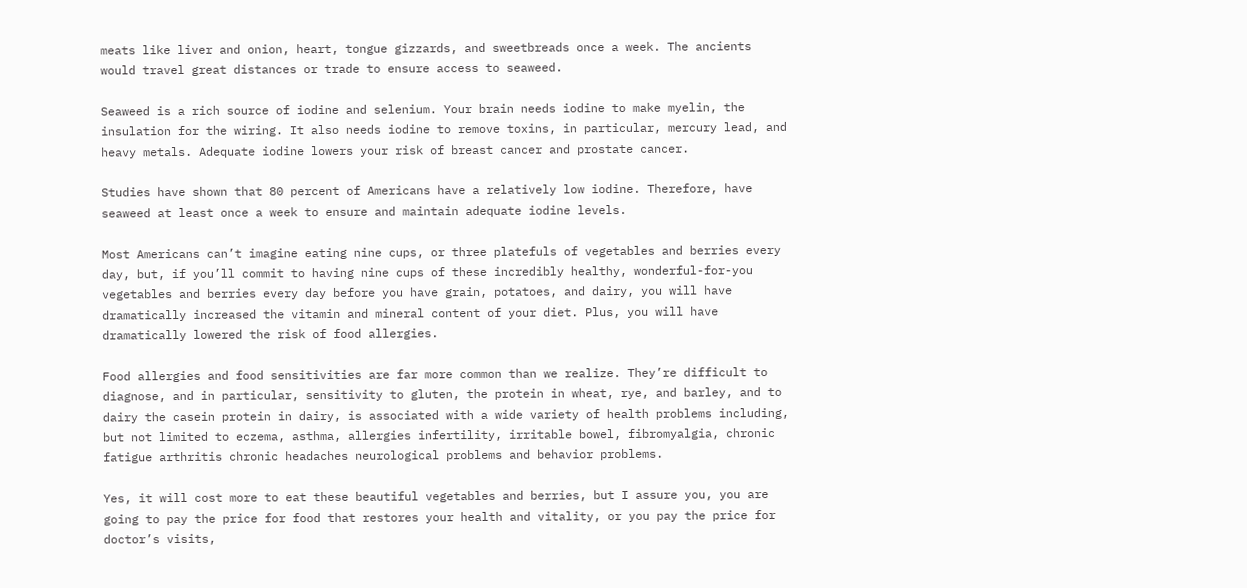meats like liver and onion, heart, tongue gizzards, and sweetbreads once a week. The ancients would travel great distances or trade to ensure access to seaweed.

Seaweed is a rich source of iodine and selenium. Your brain needs iodine to make myelin, the insulation for the wiring. It also needs iodine to remove toxins, in particular, mercury lead, and heavy metals. Adequate iodine lowers your risk of breast cancer and prostate cancer.

Studies have shown that 80 percent of Americans have a relatively low iodine. Therefore, have seaweed at least once a week to ensure and maintain adequate iodine levels.

Most Americans can’t imagine eating nine cups, or three platefuls of vegetables and berries every day, but, if you’ll commit to having nine cups of these incredibly healthy, wonderful-for-you vegetables and berries every day before you have grain, potatoes, and dairy, you will have dramatically increased the vitamin and mineral content of your diet. Plus, you will have dramatically lowered the risk of food allergies.

Food allergies and food sensitivities are far more common than we realize. They’re difficult to diagnose, and in particular, sensitivity to gluten, the protein in wheat, rye, and barley, and to dairy the casein protein in dairy, is associated with a wide variety of health problems including, but not limited to eczema, asthma, allergies infertility, irritable bowel, fibromyalgia, chronic fatigue arthritis chronic headaches neurological problems and behavior problems.

Yes, it will cost more to eat these beautiful vegetables and berries, but I assure you, you are going to pay the price for food that restores your health and vitality, or you pay the price for doctor’s visits,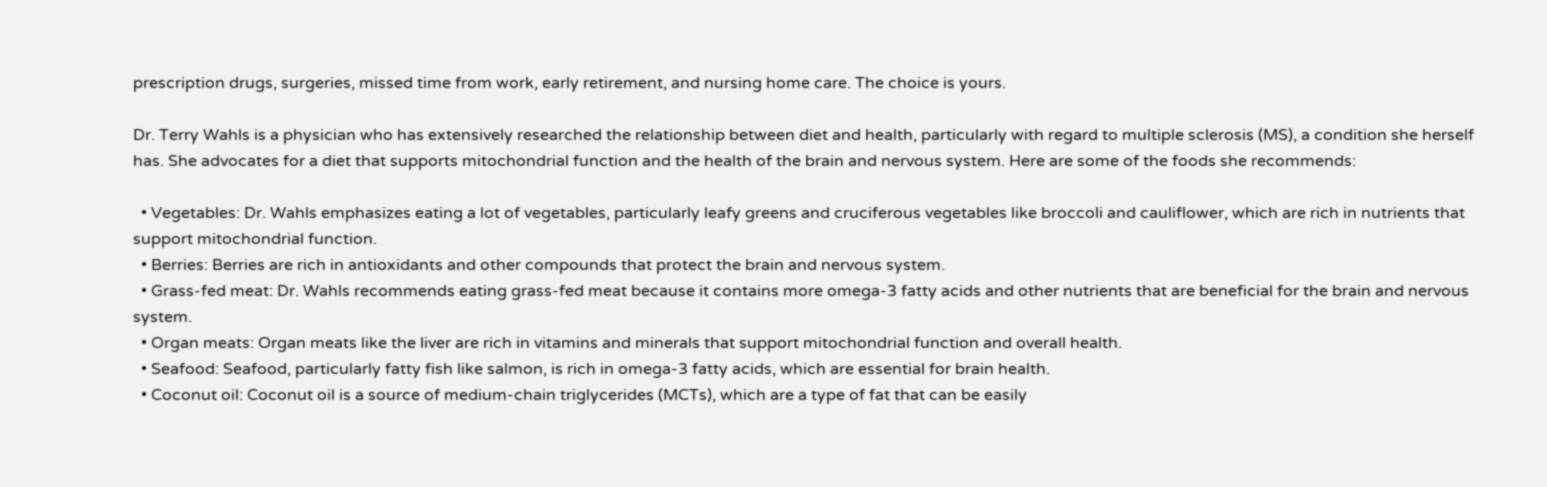prescription drugs, surgeries, missed time from work, early retirement, and nursing home care. The choice is yours.

Dr. Terry Wahls is a physician who has extensively researched the relationship between diet and health, particularly with regard to multiple sclerosis (MS), a condition she herself has. She advocates for a diet that supports mitochondrial function and the health of the brain and nervous system. Here are some of the foods she recommends:

  • Vegetables: Dr. Wahls emphasizes eating a lot of vegetables, particularly leafy greens and cruciferous vegetables like broccoli and cauliflower, which are rich in nutrients that support mitochondrial function.
  • Berries: Berries are rich in antioxidants and other compounds that protect the brain and nervous system.
  • Grass-fed meat: Dr. Wahls recommends eating grass-fed meat because it contains more omega-3 fatty acids and other nutrients that are beneficial for the brain and nervous system.
  • Organ meats: Organ meats like the liver are rich in vitamins and minerals that support mitochondrial function and overall health.
  • Seafood: Seafood, particularly fatty fish like salmon, is rich in omega-3 fatty acids, which are essential for brain health.
  • Coconut oil: Coconut oil is a source of medium-chain triglycerides (MCTs), which are a type of fat that can be easily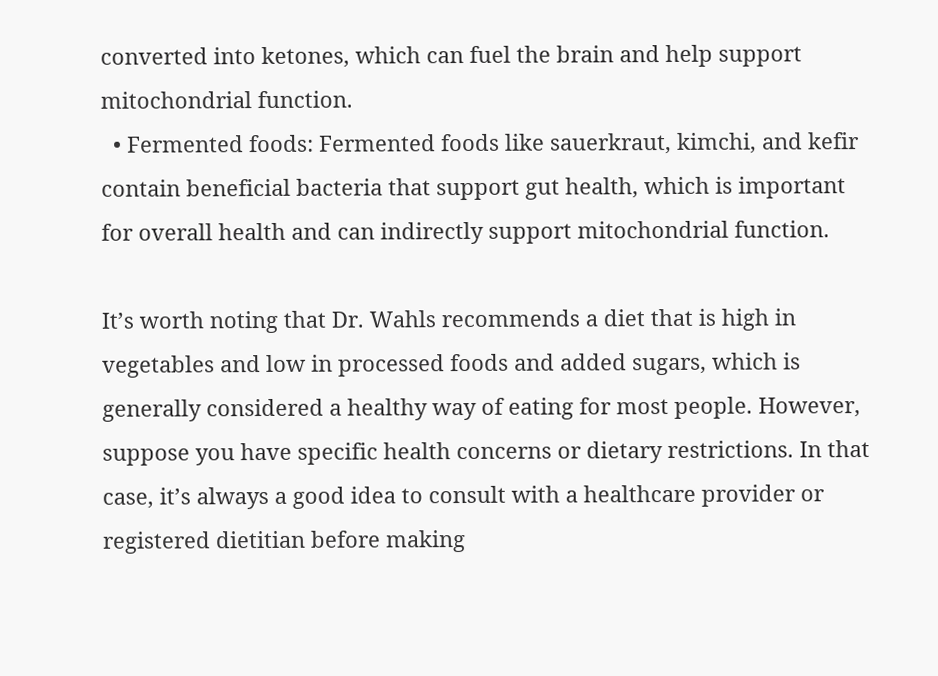converted into ketones, which can fuel the brain and help support mitochondrial function.
  • Fermented foods: Fermented foods like sauerkraut, kimchi, and kefir contain beneficial bacteria that support gut health, which is important for overall health and can indirectly support mitochondrial function.

It’s worth noting that Dr. Wahls recommends a diet that is high in vegetables and low in processed foods and added sugars, which is generally considered a healthy way of eating for most people. However, suppose you have specific health concerns or dietary restrictions. In that case, it’s always a good idea to consult with a healthcare provider or registered dietitian before making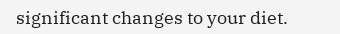significant changes to your diet.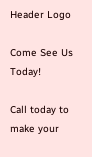Header Logo

Come See Us Today!

Call today to make your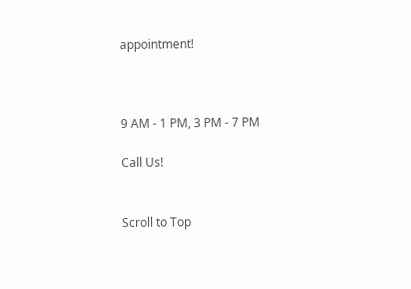appointment!



9 AM - 1 PM, 3 PM - 7 PM

Call Us!


Scroll to Top